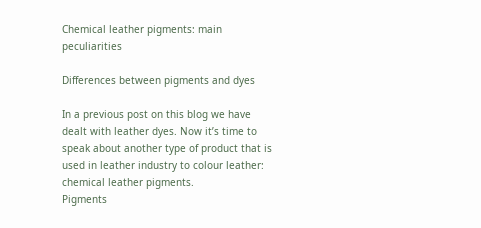Chemical leather pigments: main peculiarities

Differences between pigments and dyes

In a previous post on this blog we have dealt with leather dyes. Now it’s time to speak about another type of product that is used in leather industry to colour leather: chemical leather pigments.
Pigments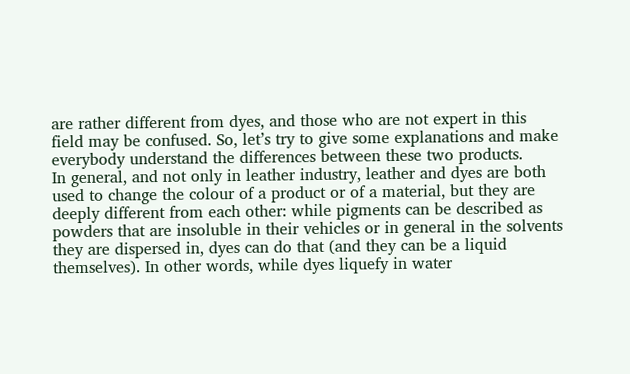are rather different from dyes, and those who are not expert in this field may be confused. So, let’s try to give some explanations and make everybody understand the differences between these two products.
In general, and not only in leather industry, leather and dyes are both used to change the colour of a product or of a material, but they are deeply different from each other: while pigments can be described as powders that are insoluble in their vehicles or in general in the solvents they are dispersed in, dyes can do that (and they can be a liquid themselves). In other words, while dyes liquefy in water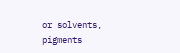or solvents, pigments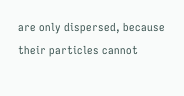are only dispersed, because their particles cannot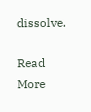dissolve.

Read More